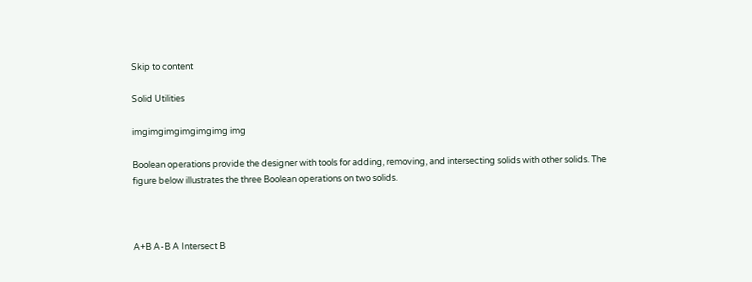Skip to content

Solid Utilities

imgimgimgimgimgimg img

Boolean operations provide the designer with tools for adding, removing, and intersecting solids with other solids. The figure below illustrates the three Boolean operations on two solids.



A+B A-B A Intersect B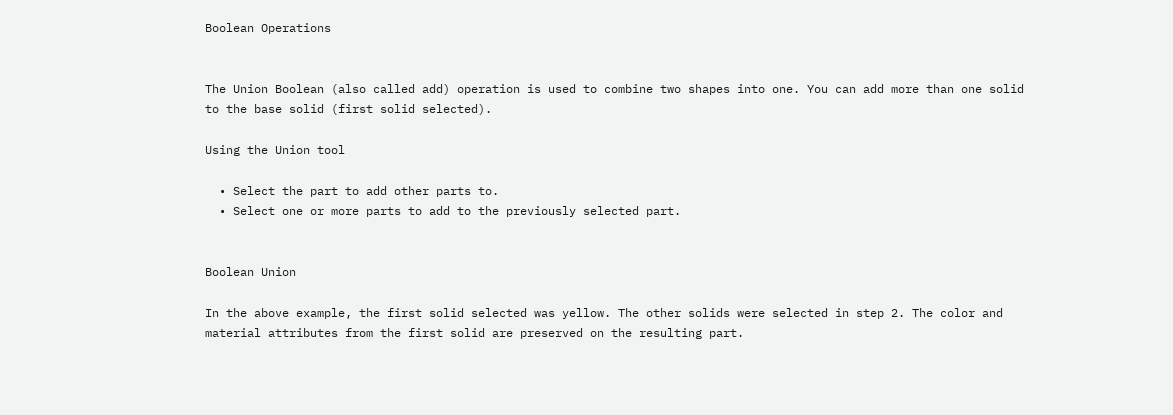Boolean Operations


The Union Boolean (also called add) operation is used to combine two shapes into one. You can add more than one solid to the base solid (first solid selected).

Using the Union tool

  • Select the part to add other parts to.
  • Select one or more parts to add to the previously selected part.


Boolean Union

In the above example, the first solid selected was yellow. The other solids were selected in step 2. The color and material attributes from the first solid are preserved on the resulting part.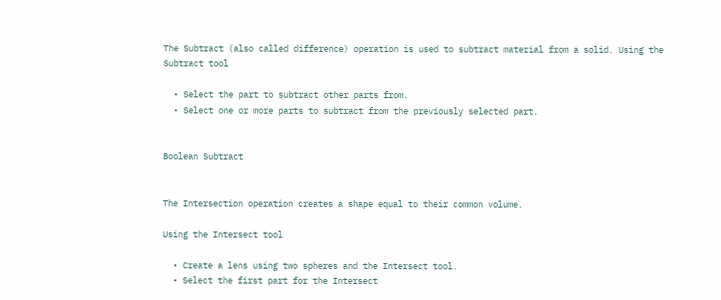The Subtract (also called difference) operation is used to subtract material from a solid. Using the Subtract tool

  • Select the part to subtract other parts from.
  • Select one or more parts to subtract from the previously selected part.


Boolean Subtract


The Intersection operation creates a shape equal to their common volume.

Using the Intersect tool

  • Create a lens using two spheres and the Intersect tool.
  • Select the first part for the Intersect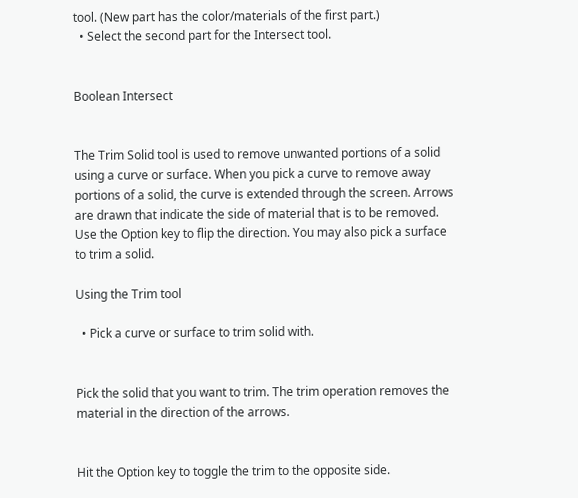tool. (New part has the color/materials of the first part.)
  • Select the second part for the Intersect tool.


Boolean Intersect


The Trim Solid tool is used to remove unwanted portions of a solid using a curve or surface. When you pick a curve to remove away portions of a solid, the curve is extended through the screen. Arrows are drawn that indicate the side of material that is to be removed. Use the Option key to flip the direction. You may also pick a surface to trim a solid.

Using the Trim tool

  • Pick a curve or surface to trim solid with.


Pick the solid that you want to trim. The trim operation removes the material in the direction of the arrows.


Hit the Option key to toggle the trim to the opposite side.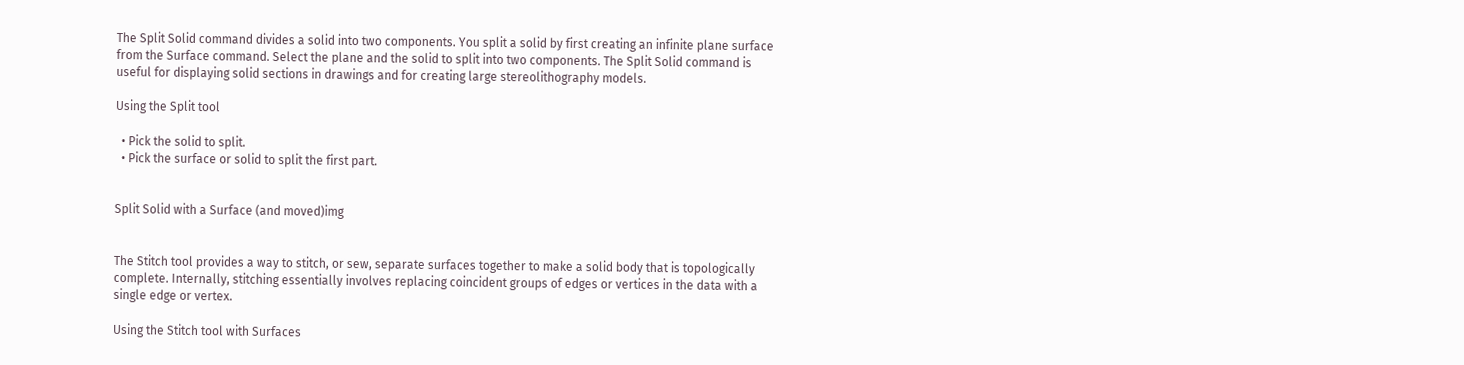The Split Solid command divides a solid into two components. You split a solid by first creating an infinite plane surface from the Surface command. Select the plane and the solid to split into two components. The Split Solid command is useful for displaying solid sections in drawings and for creating large stereolithography models.

Using the Split tool

  • Pick the solid to split.
  • Pick the surface or solid to split the first part.


Split Solid with a Surface (and moved)img


The Stitch tool provides a way to stitch, or sew, separate surfaces together to make a solid body that is topologically complete. Internally, stitching essentially involves replacing coincident groups of edges or vertices in the data with a single edge or vertex.

Using the Stitch tool with Surfaces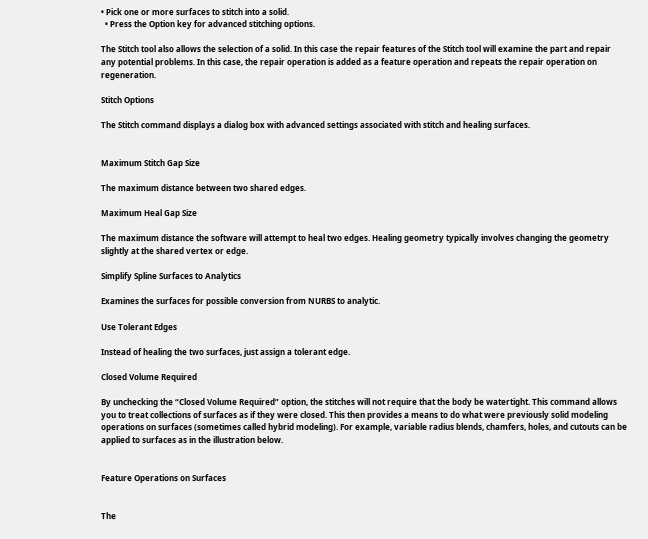• Pick one or more surfaces to stitch into a solid.
  • Press the Option key for advanced stitching options.

The Stitch tool also allows the selection of a solid. In this case the repair features of the Stitch tool will examine the part and repair any potential problems. In this case, the repair operation is added as a feature operation and repeats the repair operation on regeneration.

Stitch Options

The Stitch command displays a dialog box with advanced settings associated with stitch and healing surfaces.


Maximum Stitch Gap Size

The maximum distance between two shared edges.

Maximum Heal Gap Size

The maximum distance the software will attempt to heal two edges. Healing geometry typically involves changing the geometry slightly at the shared vertex or edge.

Simplify Spline Surfaces to Analytics

Examines the surfaces for possible conversion from NURBS to analytic.

Use Tolerant Edges

Instead of healing the two surfaces, just assign a tolerant edge.

Closed Volume Required

By unchecking the “Closed Volume Required” option, the stitches will not require that the body be watertight. This command allows you to treat collections of surfaces as if they were closed. This then provides a means to do what were previously solid modeling operations on surfaces (sometimes called hybrid modeling). For example, variable radius blends, chamfers, holes, and cutouts can be applied to surfaces as in the illustration below.


Feature Operations on Surfaces


The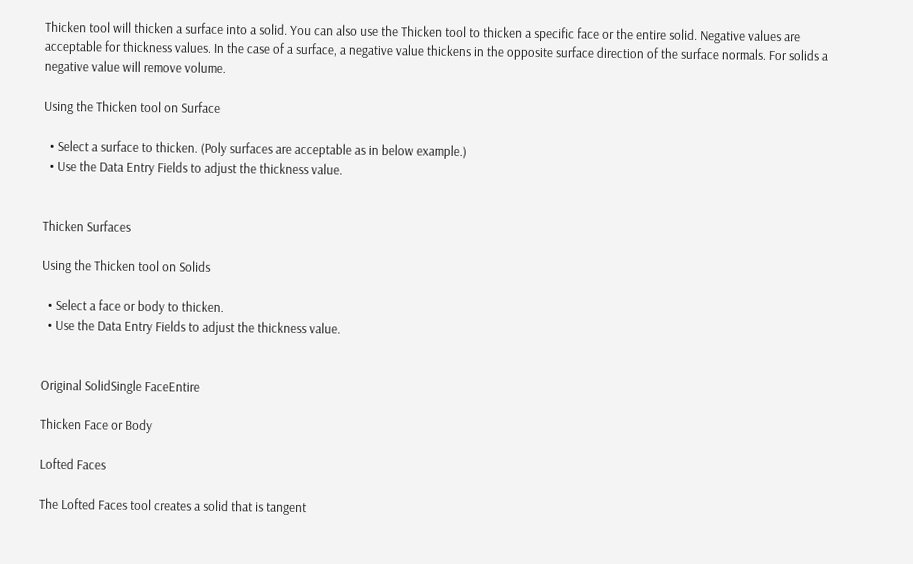Thicken tool will thicken a surface into a solid. You can also use the Thicken tool to thicken a specific face or the entire solid. Negative values are acceptable for thickness values. In the case of a surface, a negative value thickens in the opposite surface direction of the surface normals. For solids a negative value will remove volume.

Using the Thicken tool on Surface

  • Select a surface to thicken. (Poly surfaces are acceptable as in below example.)
  • Use the Data Entry Fields to adjust the thickness value.


Thicken Surfaces

Using the Thicken tool on Solids

  • Select a face or body to thicken.
  • Use the Data Entry Fields to adjust the thickness value.


Original SolidSingle FaceEntire

Thicken Face or Body

Lofted Faces

The Lofted Faces tool creates a solid that is tangent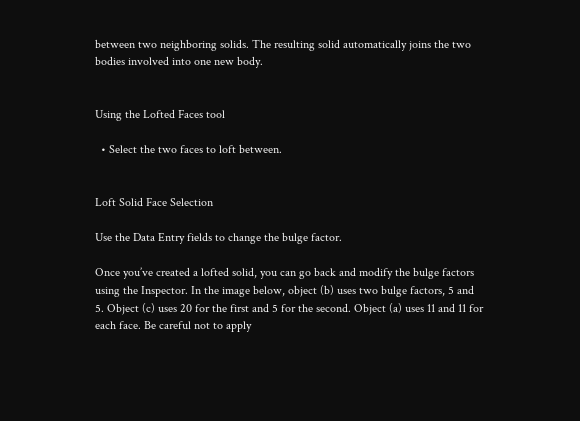between two neighboring solids. The resulting solid automatically joins the two bodies involved into one new body.


Using the Lofted Faces tool

  • Select the two faces to loft between.


Loft Solid Face Selection

Use the Data Entry fields to change the bulge factor.

Once you’ve created a lofted solid, you can go back and modify the bulge factors using the Inspector. In the image below, object (b) uses two bulge factors, 5 and 5. Object (c) uses 20 for the first and 5 for the second. Object (a) uses 11 and 11 for each face. Be careful not to apply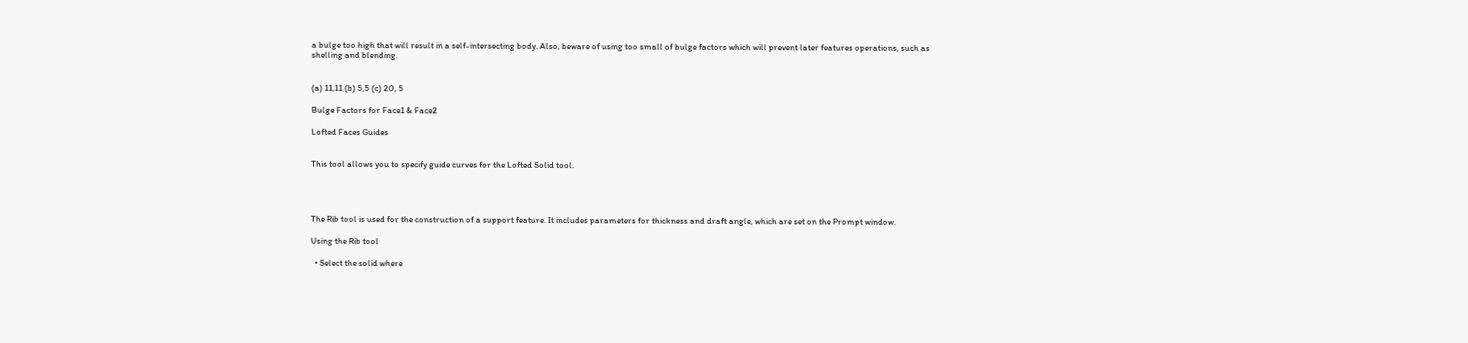a bulge too high that will result in a self-intersecting body. Also, beware of using too small of bulge factors which will prevent later features operations, such as shelling and blending.


(a) 11,11 (b) 5,5 (c) 20, 5

Bulge Factors for Face1 & Face2

Lofted Faces Guides


This tool allows you to specify guide curves for the Lofted Solid tool.




The Rib tool is used for the construction of a support feature. It includes parameters for thickness and draft angle, which are set on the Prompt window.

Using the Rib tool

  • Select the solid where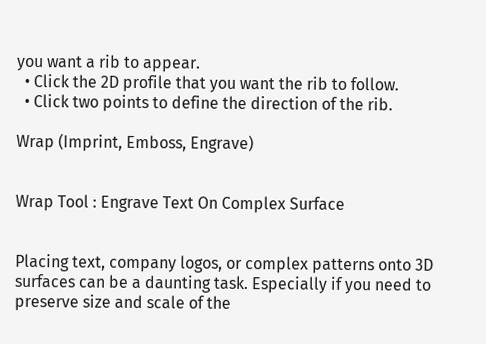you want a rib to appear.
  • Click the 2D profile that you want the rib to follow.
  • Click two points to define the direction of the rib.

Wrap (Imprint, Emboss, Engrave)


Wrap Tool : Engrave Text On Complex Surface


Placing text, company logos, or complex patterns onto 3D surfaces can be a daunting task. Especially if you need to preserve size and scale of the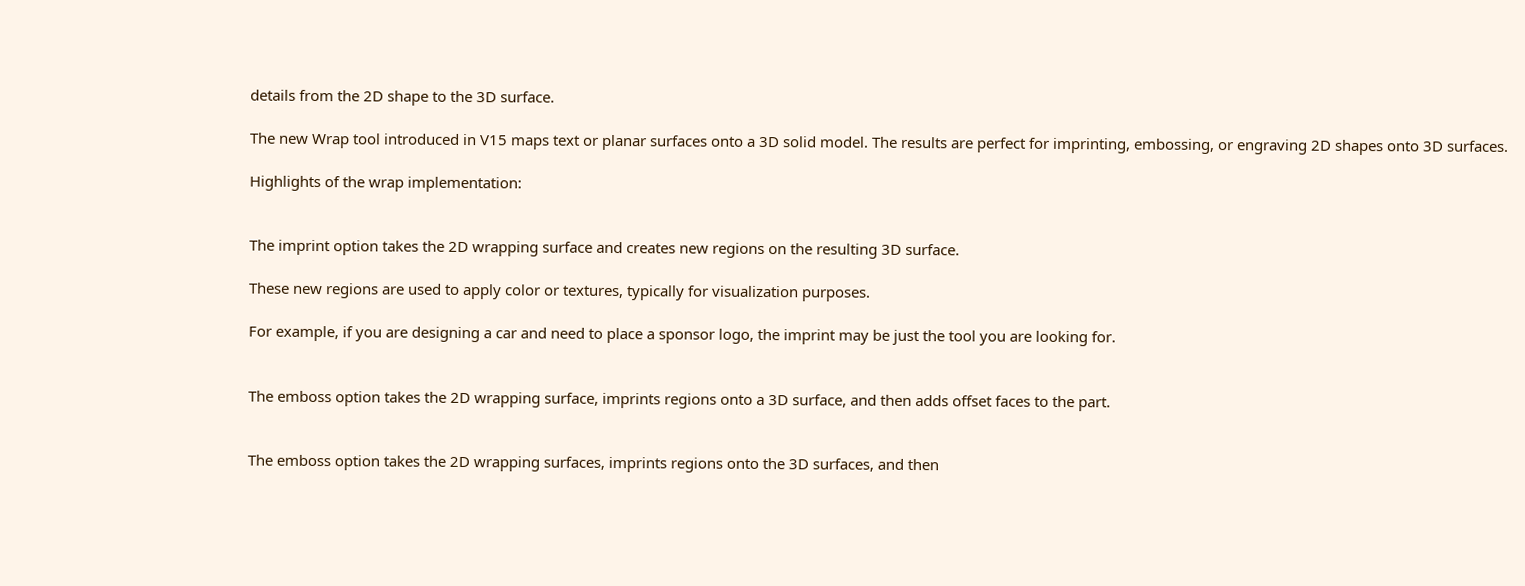details from the 2D shape to the 3D surface.

The new Wrap tool introduced in V15 maps text or planar surfaces onto a 3D solid model. The results are perfect for imprinting, embossing, or engraving 2D shapes onto 3D surfaces.

Highlights of the wrap implementation:


The imprint option takes the 2D wrapping surface and creates new regions on the resulting 3D surface.

These new regions are used to apply color or textures, typically for visualization purposes.

For example, if you are designing a car and need to place a sponsor logo, the imprint may be just the tool you are looking for.


The emboss option takes the 2D wrapping surface, imprints regions onto a 3D surface, and then adds offset faces to the part.


The emboss option takes the 2D wrapping surfaces, imprints regions onto the 3D surfaces, and then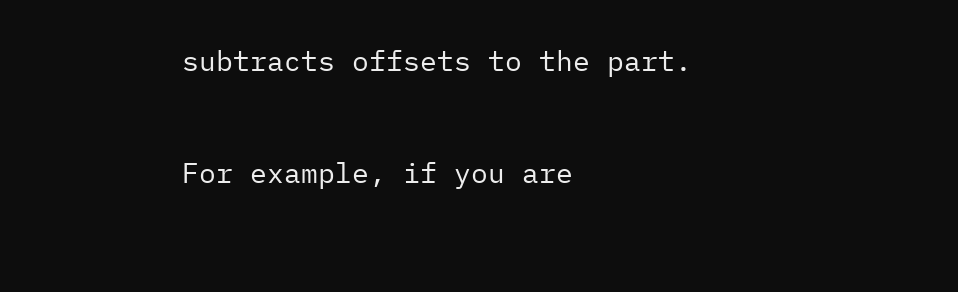subtracts offsets to the part.

For example, if you are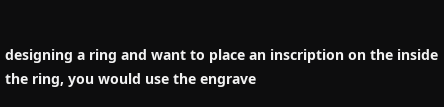designing a ring and want to place an inscription on the inside the ring, you would use the engrave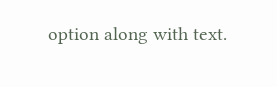option along with text.